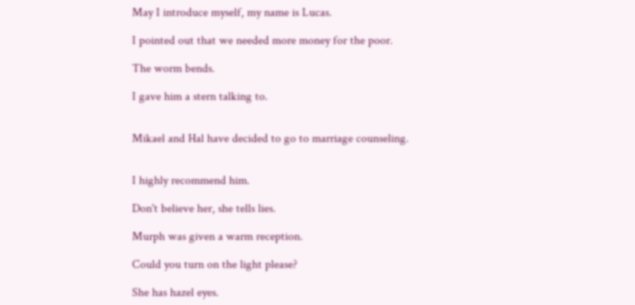May I introduce myself, my name is Lucas.

I pointed out that we needed more money for the poor.

The worm bends.

I gave him a stern talking to.


Mikael and Hal have decided to go to marriage counseling.


I highly recommend him.

Don't believe her, she tells lies.

Murph was given a warm reception.

Could you turn on the light please?

She has hazel eyes.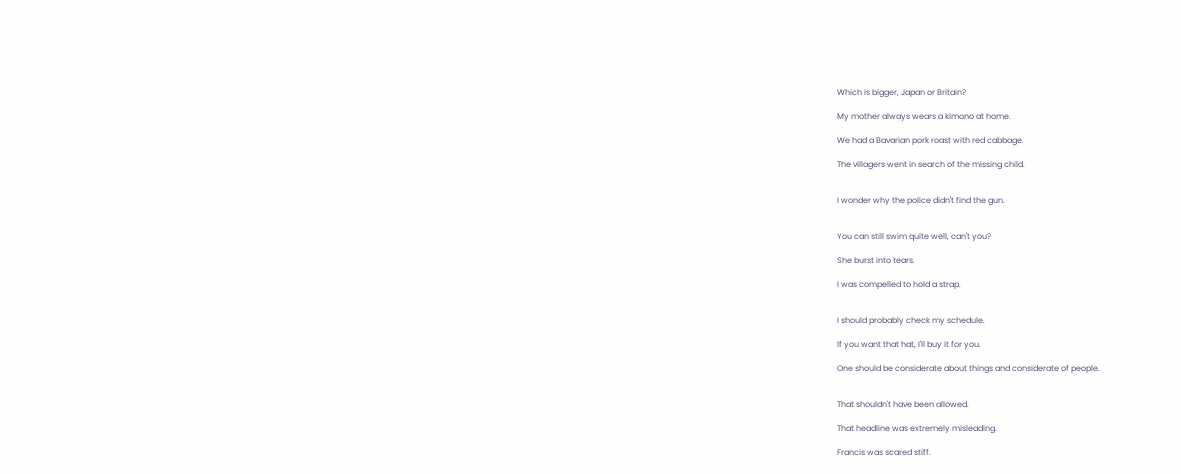Which is bigger, Japan or Britain?

My mother always wears a kimono at home.

We had a Bavarian pork roast with red cabbage.

The villagers went in search of the missing child.


I wonder why the police didn't find the gun.


You can still swim quite well, can't you?

She burst into tears.

I was compelled to hold a strap.


I should probably check my schedule.

If you want that hat, I'll buy it for you.

One should be considerate about things and considerate of people.


That shouldn't have been allowed.

That headline was extremely misleading.

Francis was scared stiff.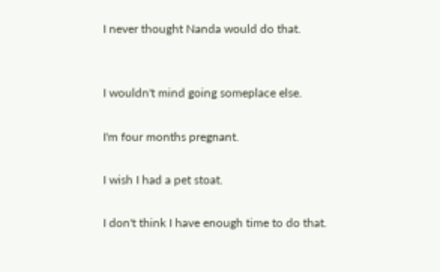I never thought Nanda would do that.


I wouldn't mind going someplace else.

I'm four months pregnant.

I wish I had a pet stoat.

I don't think I have enough time to do that.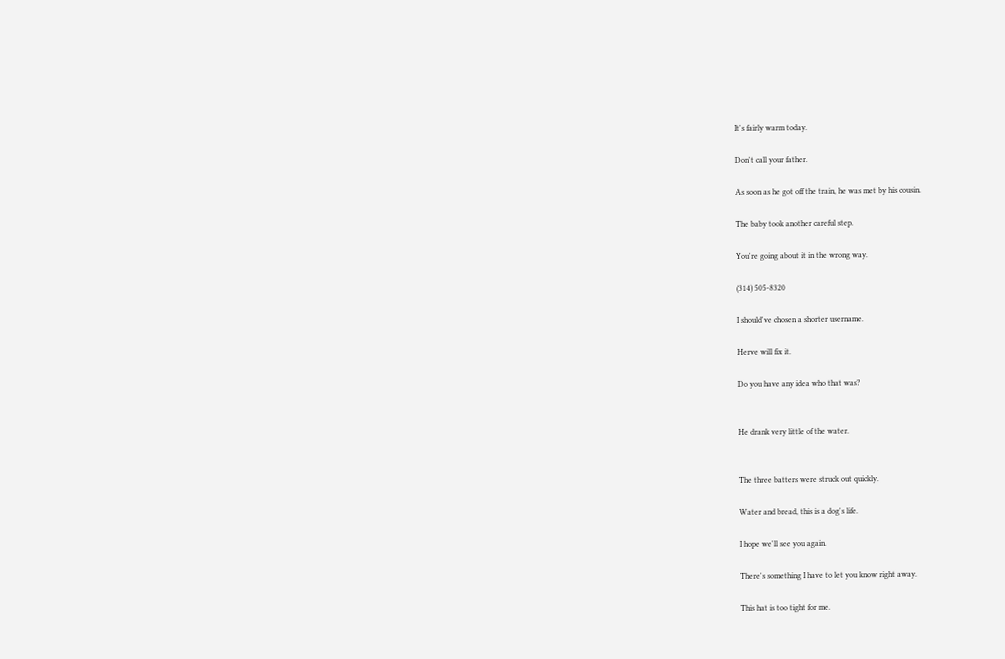It's fairly warm today.

Don't call your father.

As soon as he got off the train, he was met by his cousin.

The baby took another careful step.

You're going about it in the wrong way.

(314) 505-8320

I should've chosen a shorter username.

Herve will fix it.

Do you have any idea who that was?


He drank very little of the water.


The three batters were struck out quickly.

Water and bread, this is a dog's life.

I hope we'll see you again.

There's something I have to let you know right away.

This hat is too tight for me.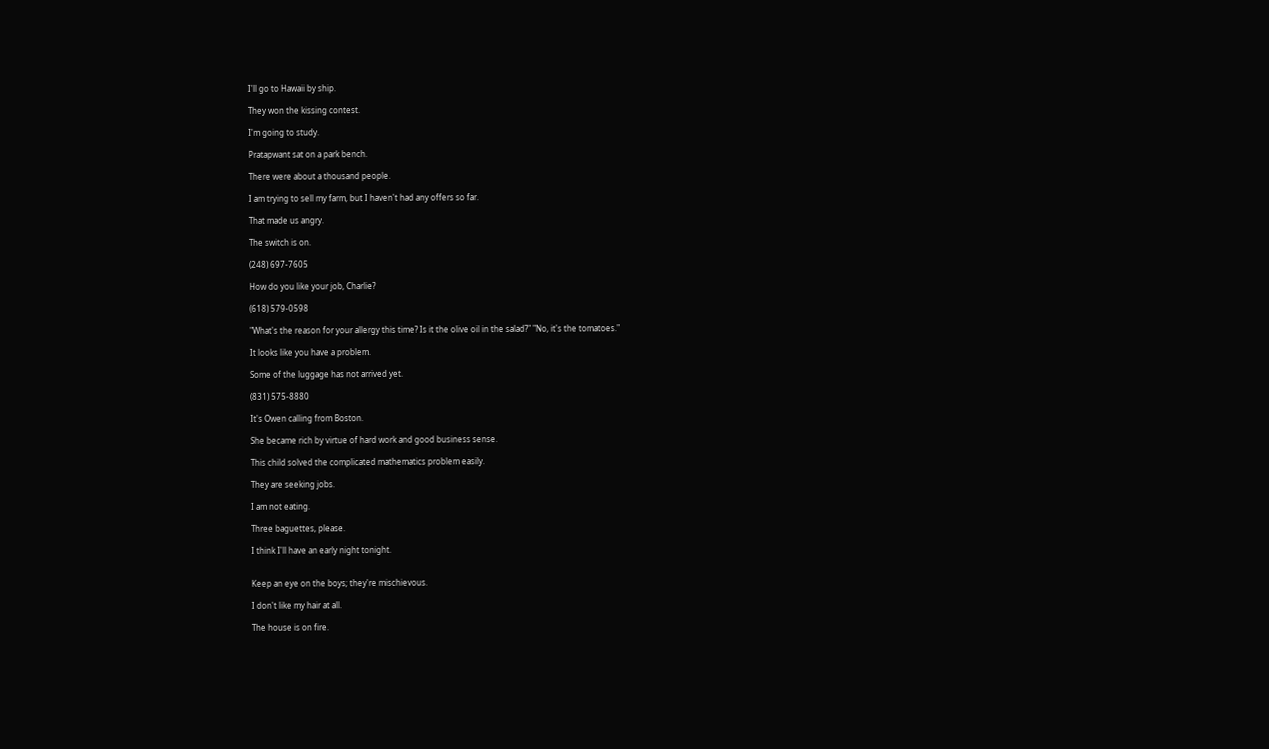I'll go to Hawaii by ship.

They won the kissing contest.

I'm going to study.

Pratapwant sat on a park bench.

There were about a thousand people.

I am trying to sell my farm, but I haven't had any offers so far.

That made us angry.

The switch is on.

(248) 697-7605

How do you like your job, Charlie?

(618) 579-0598

"What's the reason for your allergy this time? Is it the olive oil in the salad?" "No, it's the tomatoes."

It looks like you have a problem.

Some of the luggage has not arrived yet.

(831) 575-8880

It's Owen calling from Boston.

She became rich by virtue of hard work and good business sense.

This child solved the complicated mathematics problem easily.

They are seeking jobs.

I am not eating.

Three baguettes, please.

I think I'll have an early night tonight.


Keep an eye on the boys; they're mischievous.

I don't like my hair at all.

The house is on fire.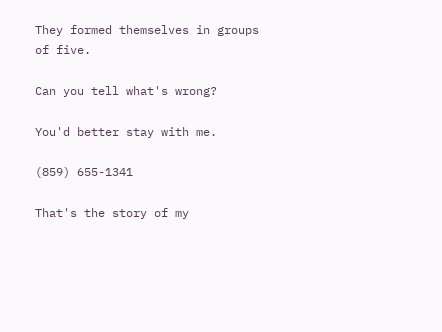They formed themselves in groups of five.

Can you tell what's wrong?

You'd better stay with me.

(859) 655-1341

That's the story of my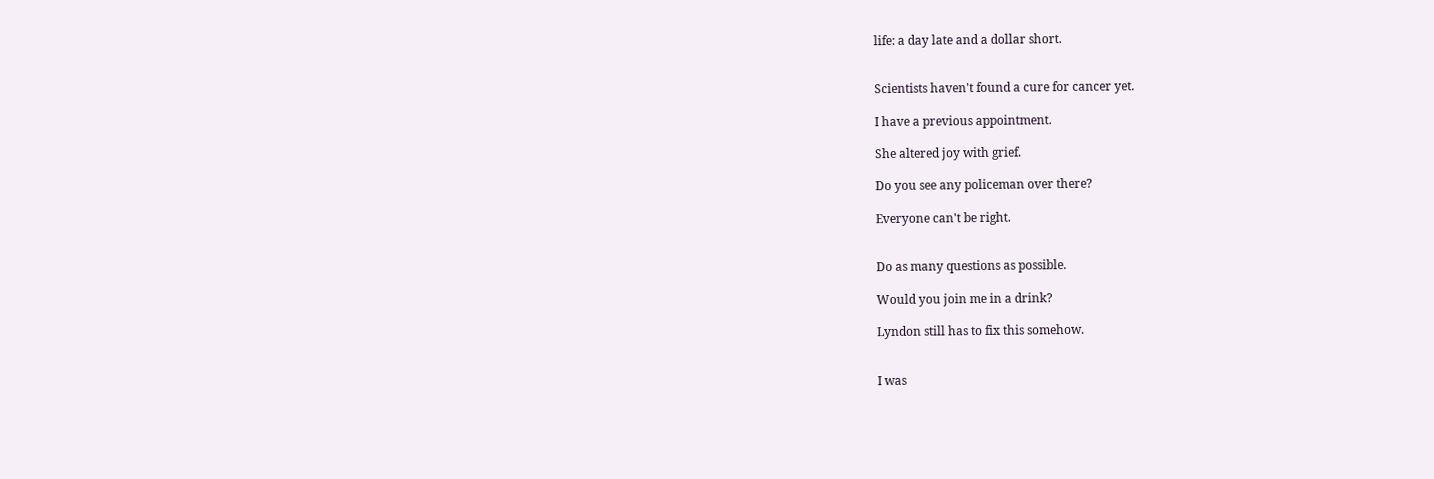life: a day late and a dollar short.


Scientists haven't found a cure for cancer yet.

I have a previous appointment.

She altered joy with grief.

Do you see any policeman over there?

Everyone can't be right.


Do as many questions as possible.

Would you join me in a drink?

Lyndon still has to fix this somehow.


I was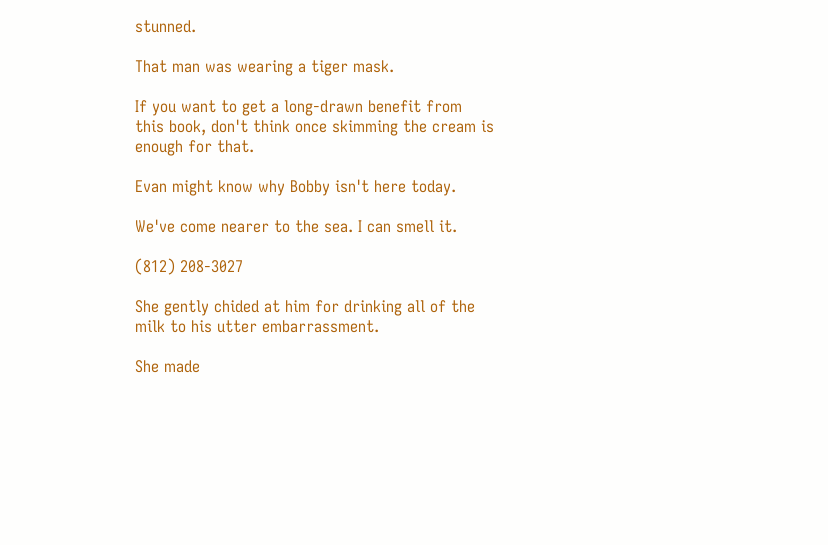stunned.

That man was wearing a tiger mask.

If you want to get a long-drawn benefit from this book, don't think once skimming the cream is enough for that.

Evan might know why Bobby isn't here today.

We've come nearer to the sea. I can smell it.

(812) 208-3027

She gently chided at him for drinking all of the milk to his utter embarrassment.

She made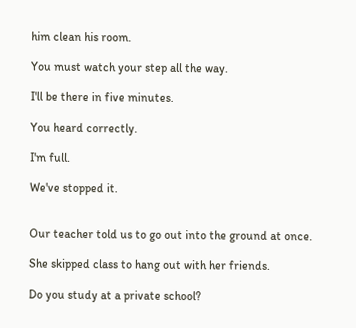him clean his room.

You must watch your step all the way.

I'll be there in five minutes.

You heard correctly.

I'm full.

We've stopped it.


Our teacher told us to go out into the ground at once.

She skipped class to hang out with her friends.

Do you study at a private school?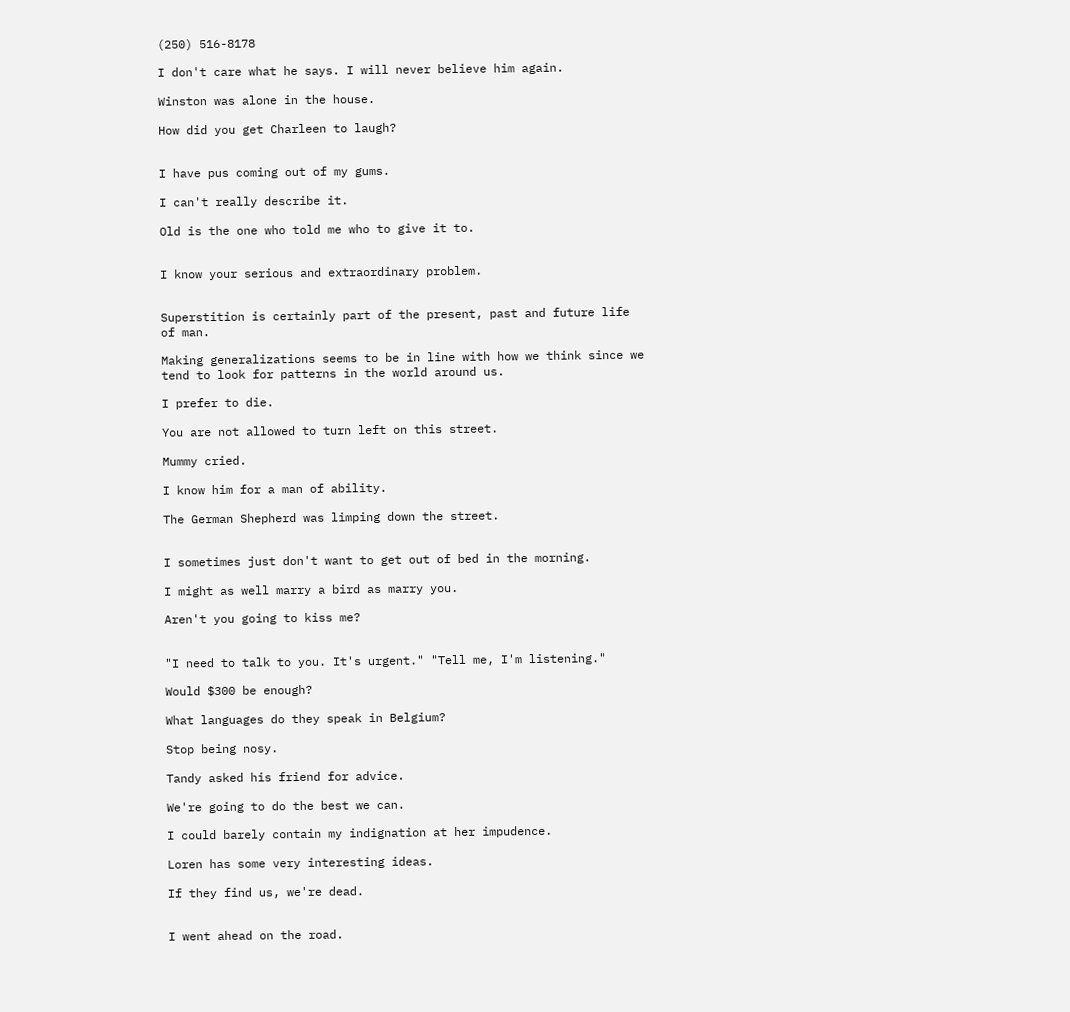(250) 516-8178

I don't care what he says. I will never believe him again.

Winston was alone in the house.

How did you get Charleen to laugh?


I have pus coming out of my gums.

I can't really describe it.

Old is the one who told me who to give it to.


I know your serious and extraordinary problem.


Superstition is certainly part of the present, past and future life of man.

Making generalizations seems to be in line with how we think since we tend to look for patterns in the world around us.

I prefer to die.

You are not allowed to turn left on this street.

Mummy cried.

I know him for a man of ability.

The German Shepherd was limping down the street.


I sometimes just don't want to get out of bed in the morning.

I might as well marry a bird as marry you.

Aren't you going to kiss me?


"I need to talk to you. It's urgent." "Tell me, I'm listening."

Would $300 be enough?

What languages do they speak in Belgium?

Stop being nosy.

Tandy asked his friend for advice.

We're going to do the best we can.

I could barely contain my indignation at her impudence.

Loren has some very interesting ideas.

If they find us, we're dead.


I went ahead on the road.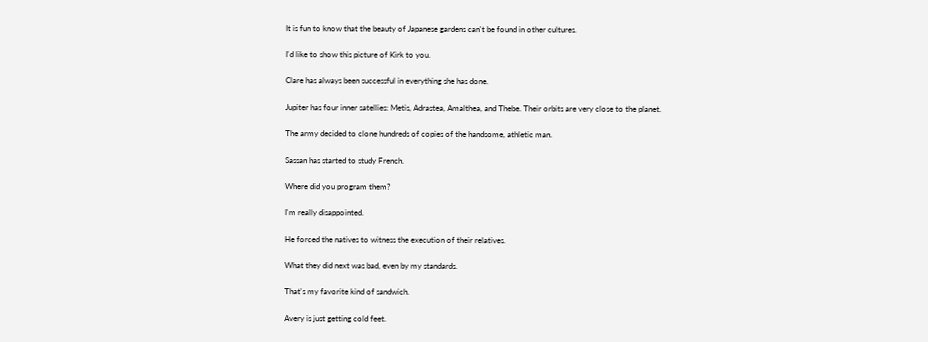It is fun to know that the beauty of Japanese gardens can't be found in other cultures.

I'd like to show this picture of Kirk to you.

Clare has always been successful in everything she has done.

Jupiter has four inner satellies: Metis, Adrastea, Amalthea, and Thebe. Their orbits are very close to the planet.

The army decided to clone hundreds of copies of the handsome, athletic man.

Sassan has started to study French.

Where did you program them?

I'm really disappointed.

He forced the natives to witness the execution of their relatives.

What they did next was bad, even by my standards.

That's my favorite kind of sandwich.

Avery is just getting cold feet.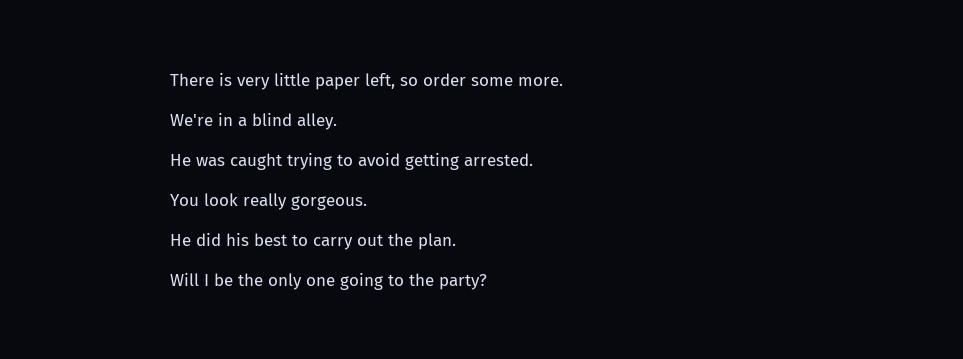There is very little paper left, so order some more.

We're in a blind alley.

He was caught trying to avoid getting arrested.

You look really gorgeous.

He did his best to carry out the plan.

Will I be the only one going to the party?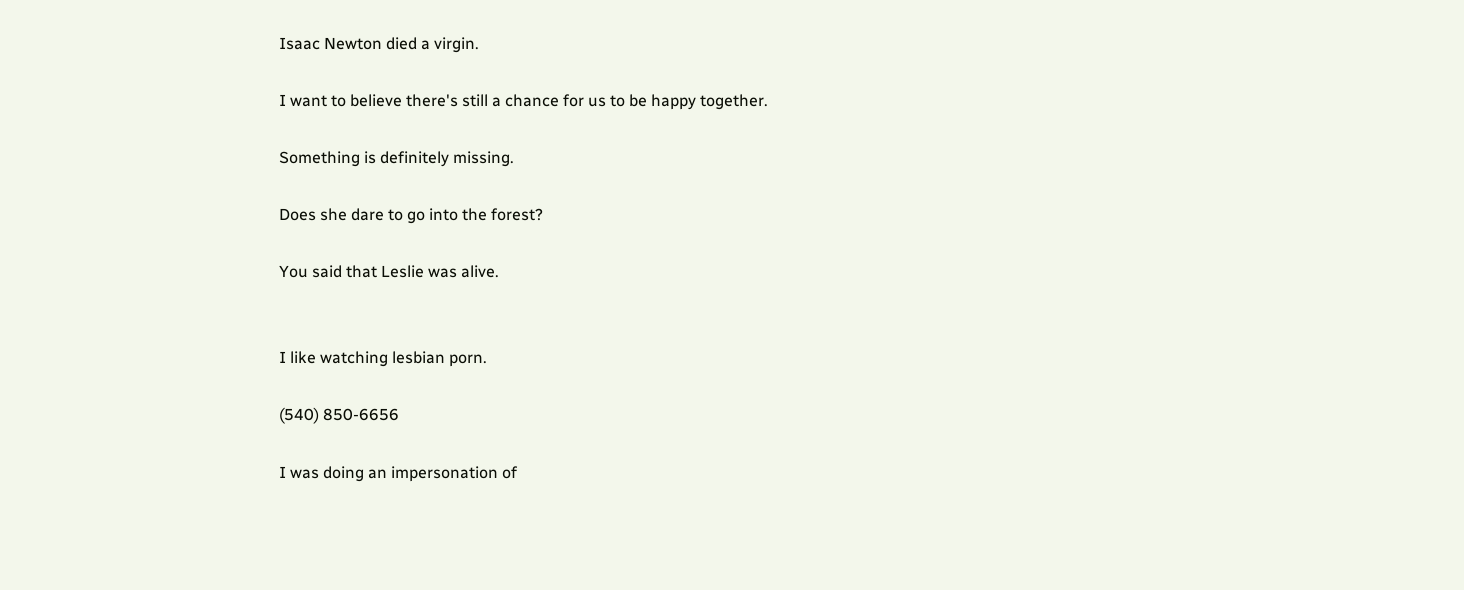Isaac Newton died a virgin.

I want to believe there's still a chance for us to be happy together.

Something is definitely missing.

Does she dare to go into the forest?

You said that Leslie was alive.


I like watching lesbian porn.

(540) 850-6656

I was doing an impersonation of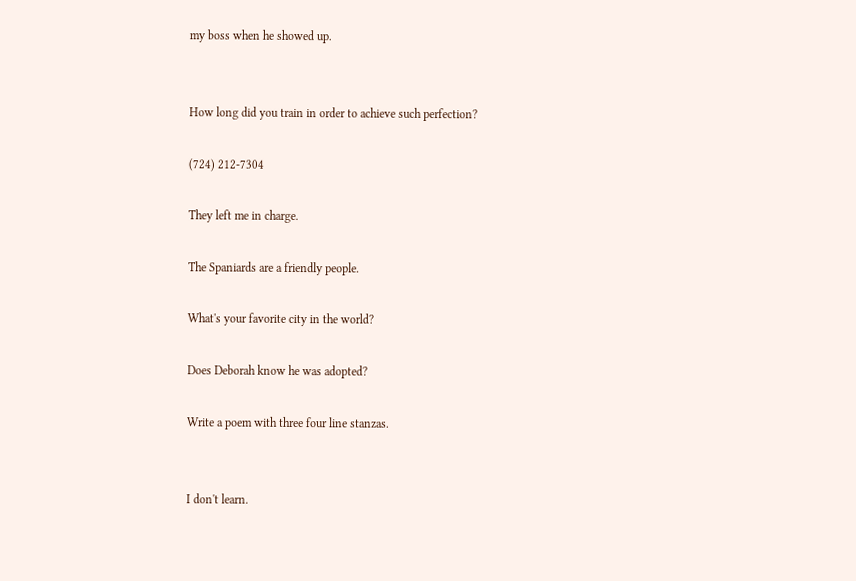my boss when he showed up.


How long did you train in order to achieve such perfection?

(724) 212-7304

They left me in charge.

The Spaniards are a friendly people.

What's your favorite city in the world?

Does Deborah know he was adopted?

Write a poem with three four line stanzas.


I don't learn.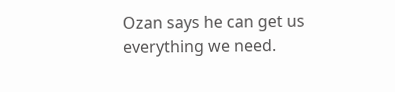Ozan says he can get us everything we need.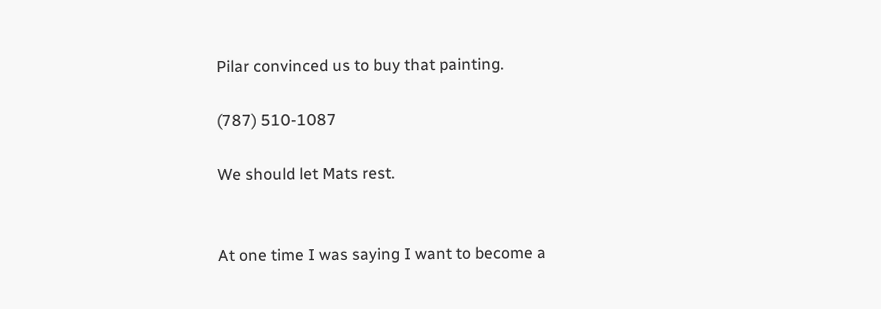Pilar convinced us to buy that painting.

(787) 510-1087

We should let Mats rest.


At one time I was saying I want to become a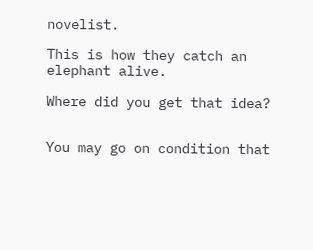novelist.

This is how they catch an elephant alive.

Where did you get that idea?


You may go on condition that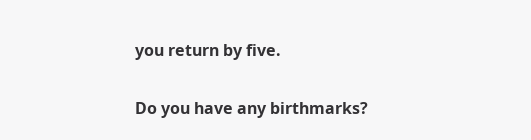you return by five.

Do you have any birthmarks?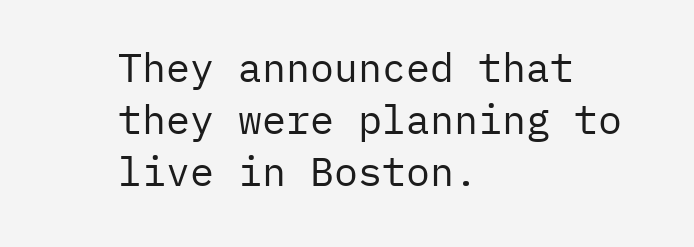They announced that they were planning to live in Boston.